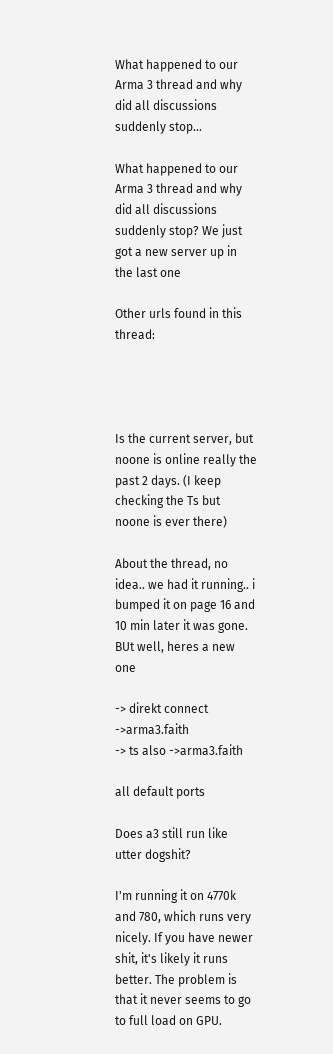What happened to our Arma 3 thread and why did all discussions suddenly stop...

What happened to our Arma 3 thread and why did all discussions suddenly stop? We just got a new server up in the last one

Other urls found in this thread:




Is the current server, but noone is online really the past 2 days. (I keep checking the Ts but noone is ever there)

About the thread, no idea.. we had it running.. i bumped it on page 16 and 10 min later it was gone. BUt well, heres a new one

-> direkt connect ->arma3.faith
-> ts also ->arma3.faith

all default ports

Does a3 still run like utter dogshit?

I'm running it on 4770k and 780, which runs very nicely. If you have newer shit, it's likely it runs better. The problem is that it never seems to go to full load on GPU.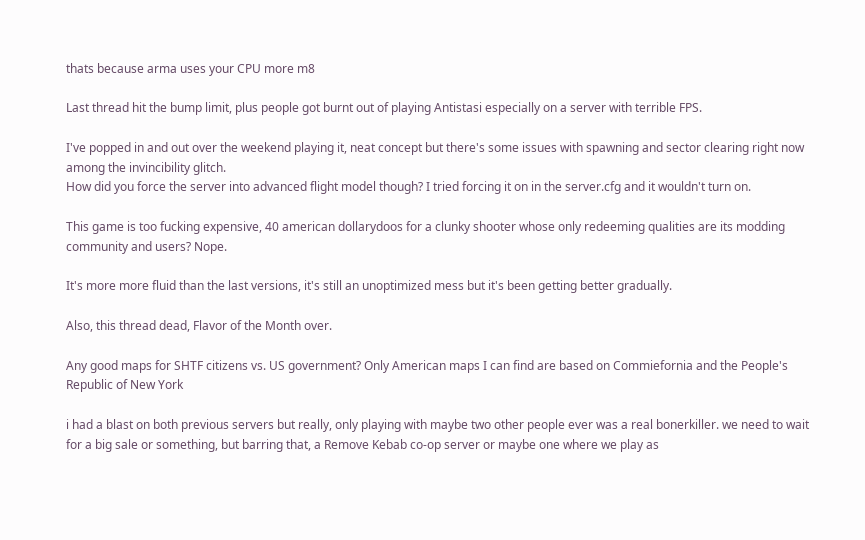thats because arma uses your CPU more m8

Last thread hit the bump limit, plus people got burnt out of playing Antistasi especially on a server with terrible FPS.

I've popped in and out over the weekend playing it, neat concept but there's some issues with spawning and sector clearing right now among the invincibility glitch.
How did you force the server into advanced flight model though? I tried forcing it on in the server.cfg and it wouldn't turn on.

This game is too fucking expensive, 40 american dollarydoos for a clunky shooter whose only redeeming qualities are its modding community and users? Nope.

It's more more fluid than the last versions, it's still an unoptimized mess but it's been getting better gradually.

Also, this thread dead, Flavor of the Month over.

Any good maps for SHTF citizens vs. US government? Only American maps I can find are based on Commiefornia and the People's Republic of New York

i had a blast on both previous servers but really, only playing with maybe two other people ever was a real bonerkiller. we need to wait for a big sale or something, but barring that, a Remove Kebab co-op server or maybe one where we play as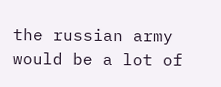the russian army would be a lot of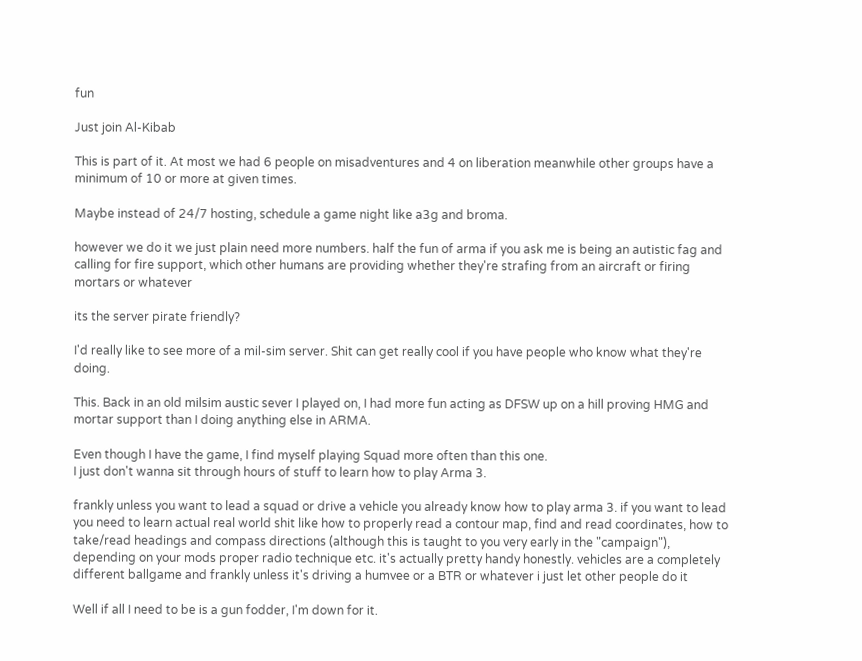fun

Just join Al-Kibab

This is part of it. At most we had 6 people on misadventures and 4 on liberation meanwhile other groups have a minimum of 10 or more at given times.

Maybe instead of 24/7 hosting, schedule a game night like a3g and broma.

however we do it we just plain need more numbers. half the fun of arma if you ask me is being an autistic fag and calling for fire support, which other humans are providing whether they're strafing from an aircraft or firing mortars or whatever

its the server pirate friendly?

I'd really like to see more of a mil-sim server. Shit can get really cool if you have people who know what they're doing.

This. Back in an old milsim austic sever I played on, I had more fun acting as DFSW up on a hill proving HMG and mortar support than I doing anything else in ARMA.

Even though I have the game, I find myself playing Squad more often than this one.
I just don't wanna sit through hours of stuff to learn how to play Arma 3.

frankly unless you want to lead a squad or drive a vehicle you already know how to play arma 3. if you want to lead you need to learn actual real world shit like how to properly read a contour map, find and read coordinates, how to take/read headings and compass directions (although this is taught to you very early in the "campaign"), depending on your mods proper radio technique etc. it's actually pretty handy honestly. vehicles are a completely different ballgame and frankly unless it's driving a humvee or a BTR or whatever i just let other people do it

Well if all I need to be is a gun fodder, I'm down for it.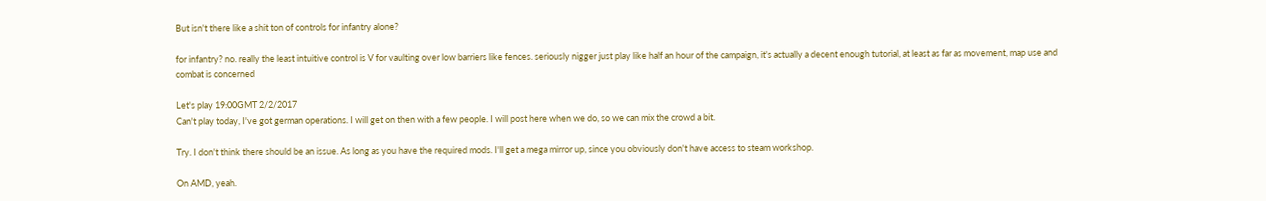But isn't there like a shit ton of controls for infantry alone?

for infantry? no. really the least intuitive control is V for vaulting over low barriers like fences. seriously nigger just play like half an hour of the campaign, it's actually a decent enough tutorial, at least as far as movement, map use and combat is concerned

Let's play 19:00GMT 2/2/2017
Can't play today, I've got german operations. I will get on then with a few people. I will post here when we do, so we can mix the crowd a bit.

Try. I don't think there should be an issue. As long as you have the required mods. I'll get a mega mirror up, since you obviously don't have access to steam workshop.

On AMD, yeah.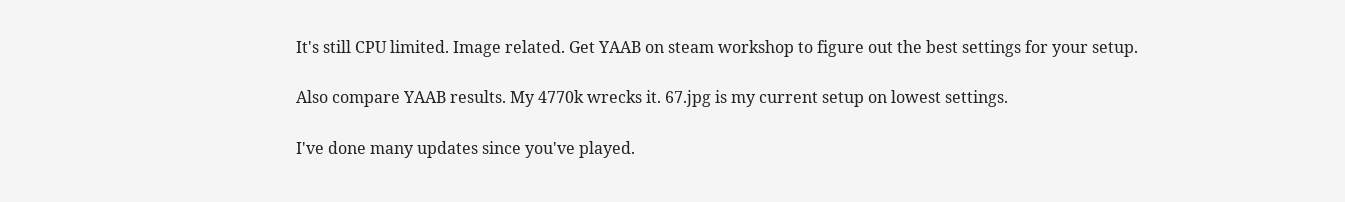It's still CPU limited. Image related. Get YAAB on steam workshop to figure out the best settings for your setup.

Also compare YAAB results. My 4770k wrecks it. 67.jpg is my current setup on lowest settings.

I've done many updates since you've played.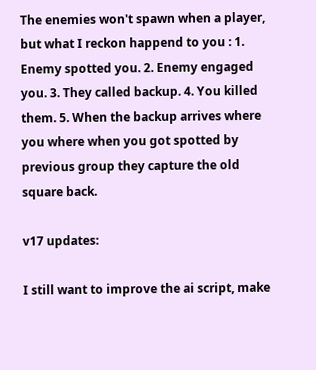The enemies won't spawn when a player, but what I reckon happend to you : 1. Enemy spotted you. 2. Enemy engaged you. 3. They called backup. 4. You killed them. 5. When the backup arrives where you where when you got spotted by previous group they capture the old square back.

v17 updates:

I still want to improve the ai script, make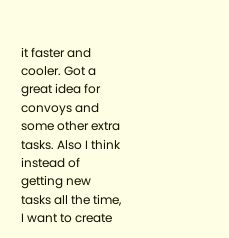it faster and cooler. Got a great idea for convoys and some other extra tasks. Also I think instead of getting new tasks all the time, I want to create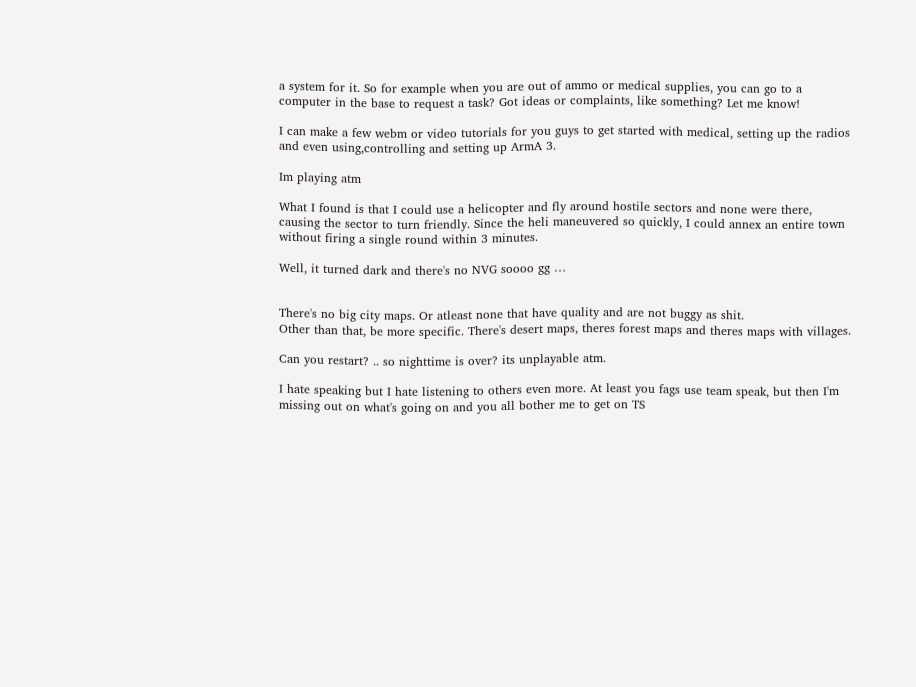a system for it. So for example when you are out of ammo or medical supplies, you can go to a computer in the base to request a task? Got ideas or complaints, like something? Let me know!

I can make a few webm or video tutorials for you guys to get started with medical, setting up the radios and even using,controlling and setting up ArmA 3.

Im playing atm

What I found is that I could use a helicopter and fly around hostile sectors and none were there, causing the sector to turn friendly. Since the heli maneuvered so quickly, I could annex an entire town without firing a single round within 3 minutes.

Well, it turned dark and there's no NVG soooo gg …


There's no big city maps. Or atleast none that have quality and are not buggy as shit.
Other than that, be more specific. There's desert maps, theres forest maps and theres maps with villages.

Can you restart? .. so nighttime is over? its unplayable atm.

I hate speaking but I hate listening to others even more. At least you fags use team speak, but then I'm missing out on what's going on and you all bother me to get on TS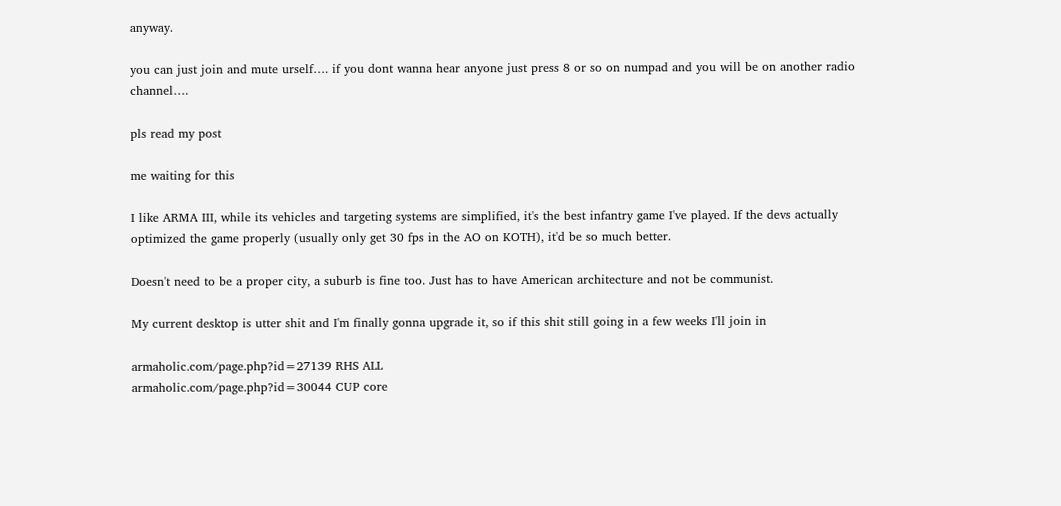anyway.

you can just join and mute urself…. if you dont wanna hear anyone just press 8 or so on numpad and you will be on another radio channel….

pls read my post

me waiting for this

I like ARMA III, while its vehicles and targeting systems are simplified, it's the best infantry game I've played. If the devs actually optimized the game properly (usually only get 30 fps in the AO on KOTH), it'd be so much better.

Doesn't need to be a proper city, a suburb is fine too. Just has to have American architecture and not be communist.

My current desktop is utter shit and I'm finally gonna upgrade it, so if this shit still going in a few weeks I'll join in

armaholic.com/page.php?id=27139 RHS ALL
armaholic.com/page.php?id=30044 CUP core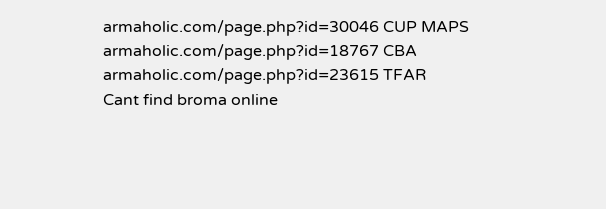armaholic.com/page.php?id=30046 CUP MAPS
armaholic.com/page.php?id=18767 CBA
armaholic.com/page.php?id=23615 TFAR
Cant find broma online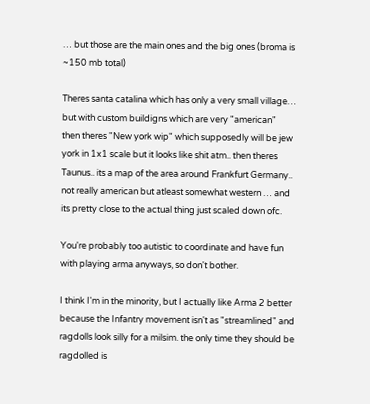… but those are the main ones and the big ones (broma is ~150 mb total)

Theres santa catalina which has only a very small village… but with custom buildigns which are very "american"
then theres "New york wip" which supposedly will be jew york in 1x1 scale but it looks like shit atm.. then theres Taunus.. its a map of the area around Frankfurt Germany.. not really american but atleast somewhat western … and its pretty close to the actual thing just scaled down ofc.

You're probably too autistic to coordinate and have fun with playing arma anyways, so don't bother.

I think I'm in the minority, but I actually like Arma 2 better because the Infantry movement isn't as "streamlined" and ragdolls look silly for a milsim. the only time they should be ragdolled is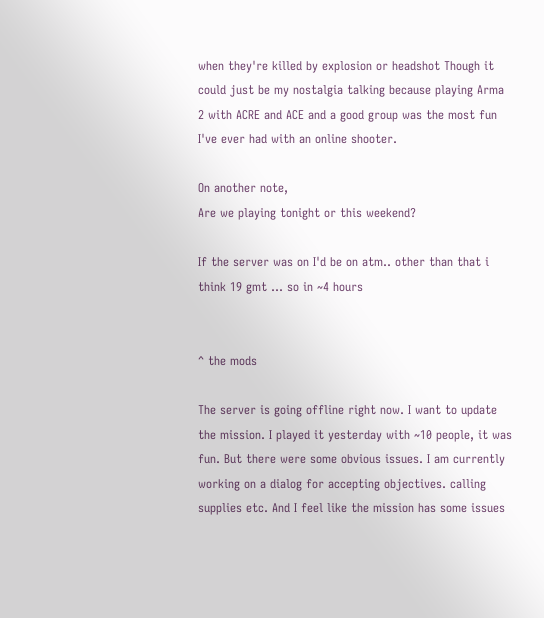when they're killed by explosion or headshot Though it could just be my nostalgia talking because playing Arma 2 with ACRE and ACE and a good group was the most fun I've ever had with an online shooter.

On another note,
Are we playing tonight or this weekend?

If the server was on I'd be on atm.. other than that i think 19 gmt … so in ~4 hours


^ the mods

The server is going offline right now. I want to update the mission. I played it yesterday with ~10 people, it was fun. But there were some obvious issues. I am currently working on a dialog for accepting objectives. calling supplies etc. And I feel like the mission has some issues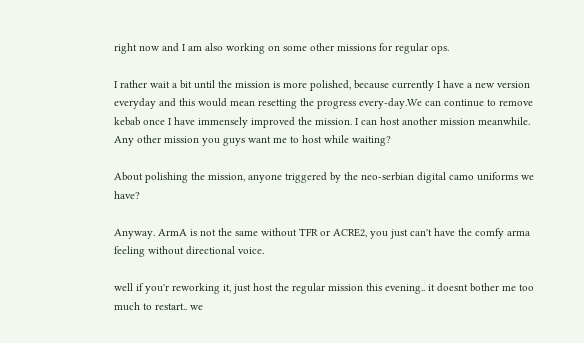right now and I am also working on some other missions for regular ops.

I rather wait a bit until the mission is more polished, because currently I have a new version everyday and this would mean resetting the progress every-day.We can continue to remove kebab once I have immensely improved the mission. I can host another mission meanwhile. Any other mission you guys want me to host while waiting?

About polishing the mission, anyone triggered by the neo-serbian digital camo uniforms we have?

Anyway. ArmA is not the same without TFR or ACRE2, you just can't have the comfy arma feeling without directional voice.

well if you'r reworking it, just host the regular mission this evening.. it doesnt bother me too much to restart.. we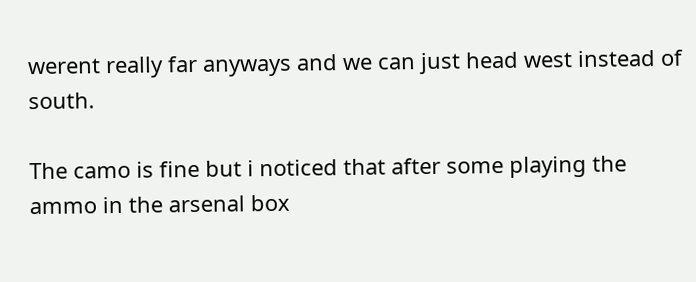werent really far anyways and we can just head west instead of south.

The camo is fine but i noticed that after some playing the ammo in the arsenal box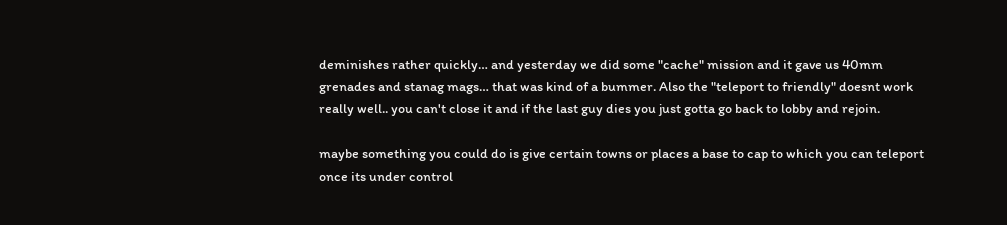deminishes rather quickly… and yesterday we did some "cache" mission and it gave us 40mm grenades and stanag mags… that was kind of a bummer. Also the "teleport to friendly" doesnt work really well.. you can't close it and if the last guy dies you just gotta go back to lobby and rejoin.

maybe something you could do is give certain towns or places a base to cap to which you can teleport once its under control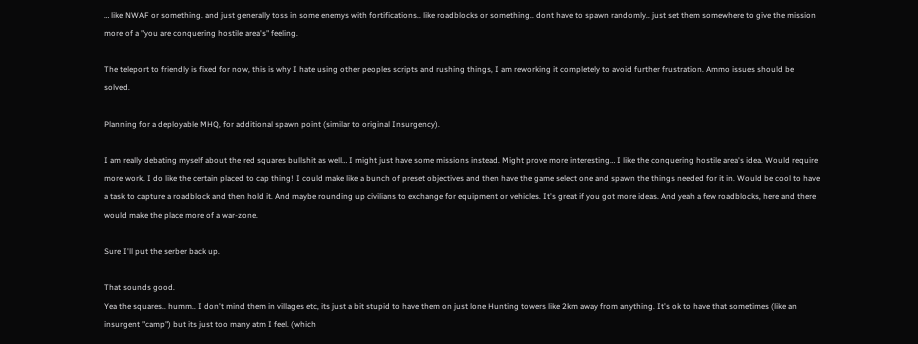… like NWAF or something. and just generally toss in some enemys with fortifications.. like roadblocks or something.. dont have to spawn randomly.. just set them somewhere to give the mission more of a "you are conquering hostile area's" feeling.

The teleport to friendly is fixed for now, this is why I hate using other peoples scripts and rushing things, I am reworking it completely to avoid further frustration. Ammo issues should be solved.

Planning for a deployable MHQ, for additional spawn point (similar to original Insurgency).

I am really debating myself about the red squares bullshit as well… I might just have some missions instead. Might prove more interesting… I like the conquering hostile area's idea. Would require more work. I do like the certain placed to cap thing! I could make like a bunch of preset objectives and then have the game select one and spawn the things needed for it in. Would be cool to have a task to capture a roadblock and then hold it. And maybe rounding up civilians to exchange for equipment or vehicles. It's great if you got more ideas. And yeah a few roadblocks, here and there would make the place more of a war-zone.

Sure I'll put the serber back up.

That sounds good.
Yea the squares.. humm.. I don't mind them in villages etc, its just a bit stupid to have them on just lone Hunting towers like 2km away from anything. It's ok to have that sometimes (like an insurgent "camp") but its just too many atm I feel. (which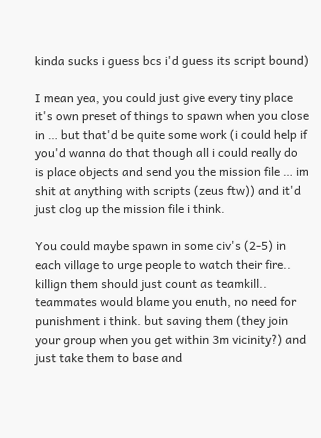kinda sucks i guess bcs i'd guess its script bound)

I mean yea, you could just give every tiny place it's own preset of things to spawn when you close in … but that'd be quite some work (i could help if you'd wanna do that though all i could really do is place objects and send you the mission file … im shit at anything with scripts (zeus ftw)) and it'd just clog up the mission file i think.

You could maybe spawn in some civ's (2-5) in each village to urge people to watch their fire.. killign them should just count as teamkill.. teammates would blame you enuth, no need for punishment i think. but saving them (they join your group when you get within 3m vicinity?) and just take them to base and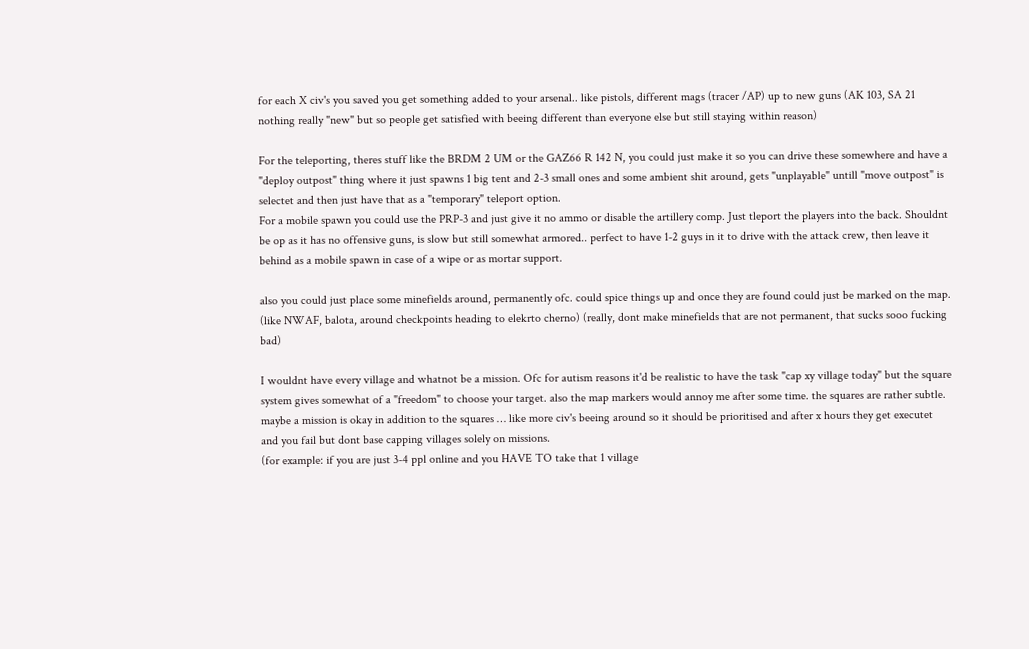for each X civ's you saved you get something added to your arsenal.. like pistols, different mags (tracer /AP) up to new guns (AK 103, SA 21 nothing really "new" but so people get satisfied with beeing different than everyone else but still staying within reason)

For the teleporting, theres stuff like the BRDM 2 UM or the GAZ66 R 142 N, you could just make it so you can drive these somewhere and have a "deploy outpost" thing where it just spawns 1 big tent and 2-3 small ones and some ambient shit around, gets "unplayable" untill "move outpost" is selectet and then just have that as a "temporary" teleport option.
For a mobile spawn you could use the PRP-3 and just give it no ammo or disable the artillery comp. Just tleport the players into the back. Shouldnt be op as it has no offensive guns, is slow but still somewhat armored.. perfect to have 1-2 guys in it to drive with the attack crew, then leave it behind as a mobile spawn in case of a wipe or as mortar support.

also you could just place some minefields around, permanently ofc. could spice things up and once they are found could just be marked on the map. (like NWAF, balota, around checkpoints heading to elekrto cherno) (really, dont make minefields that are not permanent, that sucks sooo fucking bad)

I wouldnt have every village and whatnot be a mission. Ofc for autism reasons it'd be realistic to have the task "cap xy village today" but the square system gives somewhat of a "freedom" to choose your target. also the map markers would annoy me after some time. the squares are rather subtle. maybe a mission is okay in addition to the squares … like more civ's beeing around so it should be prioritised and after x hours they get executet and you fail but dont base capping villages solely on missions.
(for example: if you are just 3-4 ppl online and you HAVE TO take that 1 village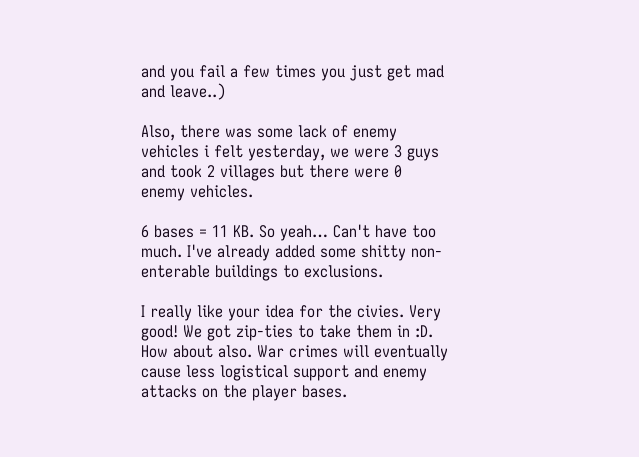and you fail a few times you just get mad and leave..)

Also, there was some lack of enemy vehicles i felt yesterday, we were 3 guys and took 2 villages but there were 0 enemy vehicles.

6 bases = 11 KB. So yeah… Can't have too much. I've already added some shitty non-enterable buildings to exclusions.

I really like your idea for the civies. Very good! We got zip-ties to take them in :D. How about also. War crimes will eventually cause less logistical support and enemy attacks on the player bases.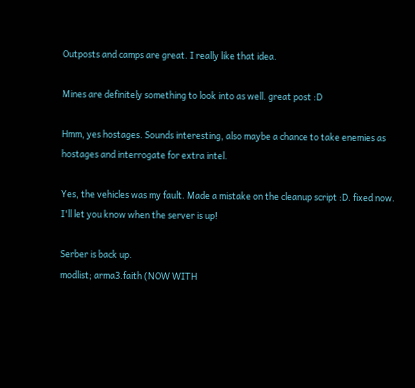Outposts and camps are great. I really like that idea.

Mines are definitely something to look into as well. great post :D

Hmm, yes hostages. Sounds interesting, also maybe a chance to take enemies as hostages and interrogate for extra intel.

Yes, the vehicles was my fault. Made a mistake on the cleanup script :D. fixed now. I'll let you know when the server is up!

Serber is back up.
modlist; arma3.faith (NOW WITH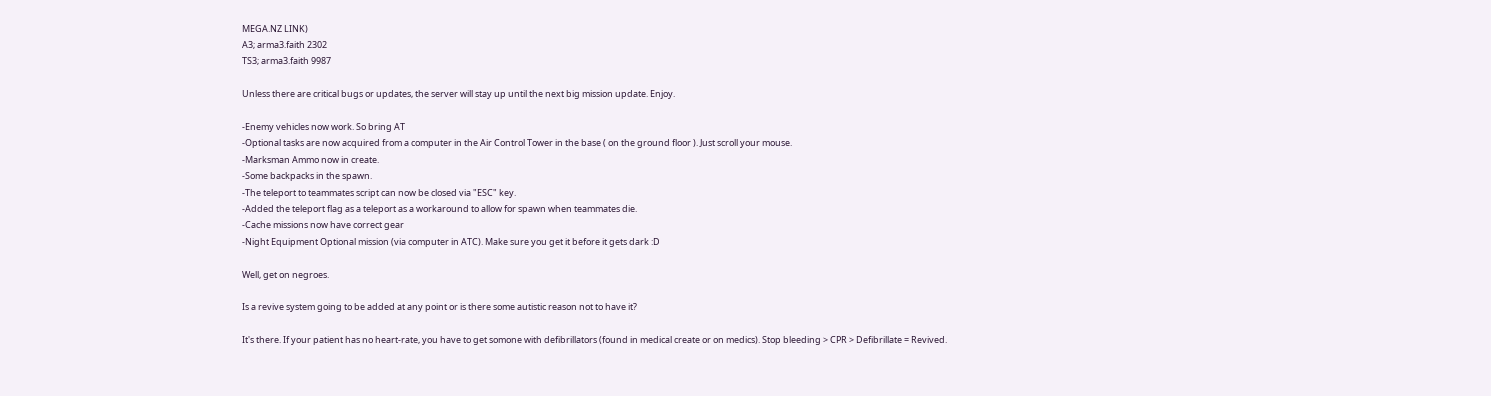MEGA.NZ LINK)
A3; arma3.faith 2302
TS3; arma3.faith 9987

Unless there are critical bugs or updates, the server will stay up until the next big mission update. Enjoy.

-Enemy vehicles now work. So bring AT
-Optional tasks are now acquired from a computer in the Air Control Tower in the base ( on the ground floor ). Just scroll your mouse.
-Marksman Ammo now in create.
-Some backpacks in the spawn.
-The teleport to teammates script can now be closed via "ESC" key.
-Added the teleport flag as a teleport as a workaround to allow for spawn when teammates die.
-Cache missions now have correct gear
-Night Equipment Optional mission (via computer in ATC). Make sure you get it before it gets dark :D

Well, get on negroes.

Is a revive system going to be added at any point or is there some autistic reason not to have it?

It's there. If your patient has no heart-rate, you have to get somone with defibrillators (found in medical create or on medics). Stop bleeding > CPR > Defibrillate = Revived.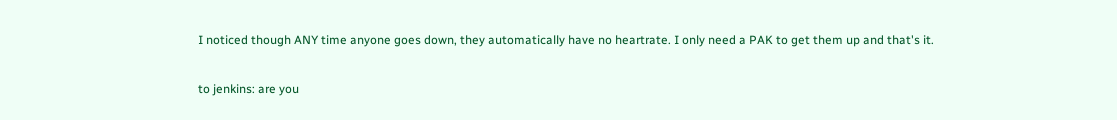I noticed though ANY time anyone goes down, they automatically have no heartrate. I only need a PAK to get them up and that's it.

to jenkins: are you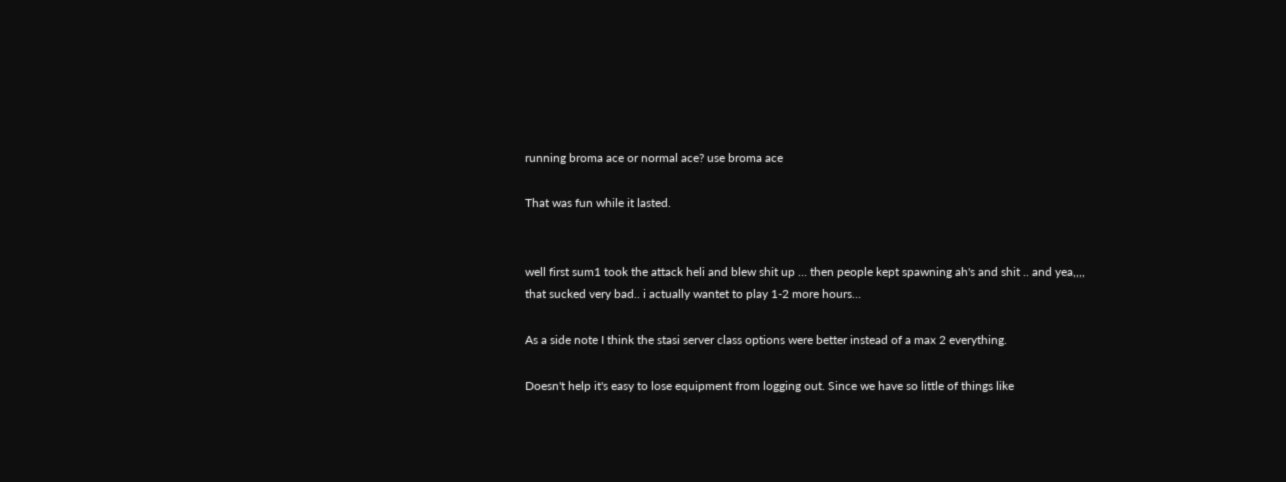running broma ace or normal ace? use broma ace

That was fun while it lasted.


well first sum1 took the attack heli and blew shit up … then people kept spawning ah's and shit .. and yea,,,, that sucked very bad.. i actually wantet to play 1-2 more hours…

As a side note I think the stasi server class options were better instead of a max 2 everything.

Doesn't help it's easy to lose equipment from logging out. Since we have so little of things like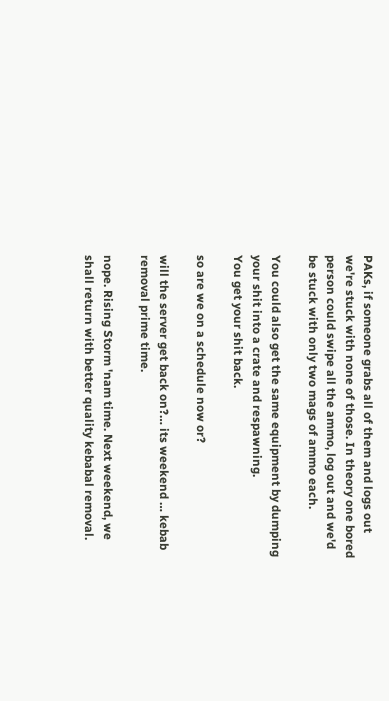PAKs, if someone grabs all of them and logs out we're stuck with none of those. In theory one bored person could swipe all the ammo, log out and we'd be stuck with only two mags of ammo each.

You could also get the same equipment by dumping your shit into a crate and respawning.
You get your shit back.

so are we on a schedule now or?

will the server get back on?… its weekend … kebab removal prime time.

nope. Rising Storm 'nam time. Next weekend, we shall return with better quality kebabal removal.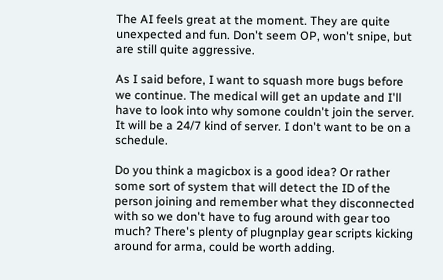The AI feels great at the moment. They are quite unexpected and fun. Don't seem OP, won't snipe, but are still quite aggressive.

As I said before, I want to squash more bugs before we continue. The medical will get an update and I'll have to look into why somone couldn't join the server. It will be a 24/7 kind of server. I don't want to be on a schedule.

Do you think a magicbox is a good idea? Or rather some sort of system that will detect the ID of the person joining and remember what they disconnected with so we don't have to fug around with gear too much? There's plenty of plugnplay gear scripts kicking around for arma, could be worth adding.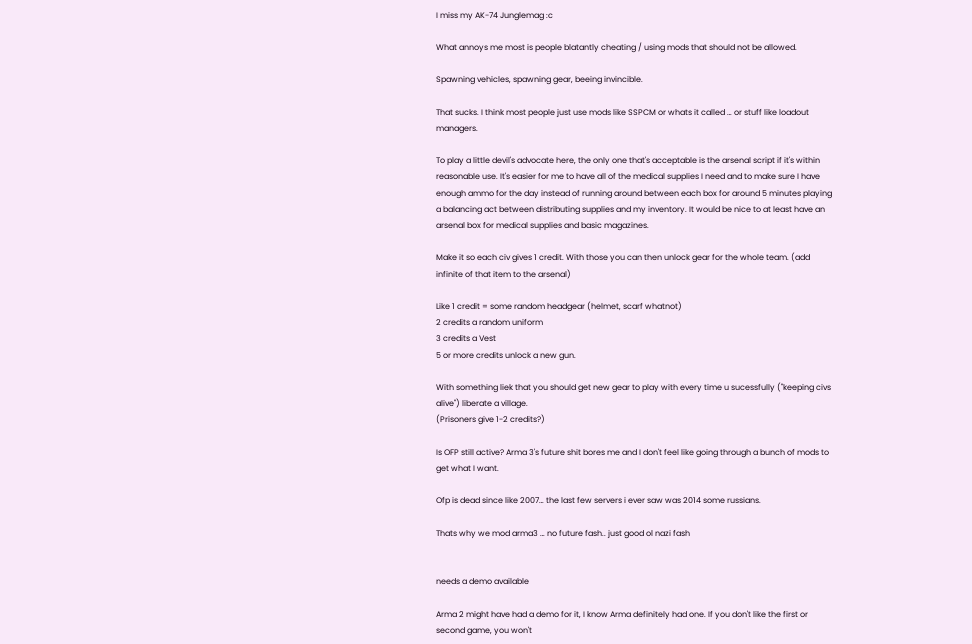I miss my AK-74 Junglemag :c

What annoys me most is people blatantly cheating / using mods that should not be allowed.

Spawning vehicles, spawning gear, beeing invincible.

That sucks. I think most people just use mods like SSPCM or whats it called … or stuff like loadout managers.

To play a little devil's advocate here, the only one that's acceptable is the arsenal script if it's within reasonable use. It's easier for me to have all of the medical supplies I need and to make sure I have enough ammo for the day instead of running around between each box for around 5 minutes playing a balancing act between distributing supplies and my inventory. It would be nice to at least have an arsenal box for medical supplies and basic magazines.

Make it so each civ gives 1 credit. With those you can then unlock gear for the whole team. (add infinite of that item to the arsenal)

Like 1 credit = some random headgear (helmet, scarf whatnot)
2 credits a random uniform
3 credits a Vest
5 or more credits unlock a new gun.

With something liek that you should get new gear to play with every time u sucessfully ("keeping civs alive") liberate a village.
(Prisoners give 1-2 credits?)

Is OFP still active? Arma 3's future shit bores me and I don't feel like going through a bunch of mods to get what I want.

Ofp is dead since like 2007… the last few servers i ever saw was 2014 some russians.

Thats why we mod arma3 … no future fash.. just good ol nazi fash


needs a demo available

Arma 2 might have had a demo for it, I know Arma definitely had one. If you don't like the first or second game, you won't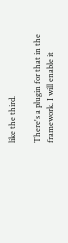like the third.

There's a plugin for that in the framework. I will enable it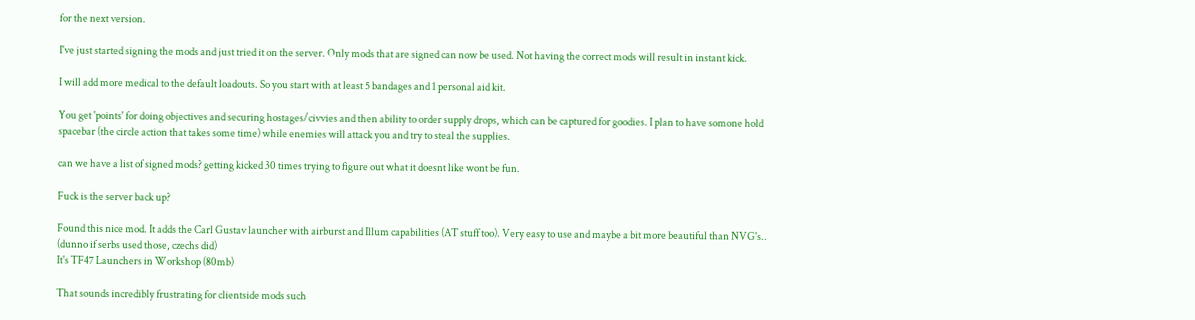for the next version.

I've just started signing the mods and just tried it on the server. Only mods that are signed can now be used. Not having the correct mods will result in instant kick.

I will add more medical to the default loadouts. So you start with at least 5 bandages and 1 personal aid kit.

You get 'points' for doing objectives and securing hostages/civvies and then ability to order supply drops, which can be captured for goodies. I plan to have somone hold spacebar (the circle action that takes some time) while enemies will attack you and try to steal the supplies.

can we have a list of signed mods? getting kicked 30 times trying to figure out what it doesnt like wont be fun.

Fuck is the server back up?

Found this nice mod. It adds the Carl Gustav launcher with airburst and Illum capabilities (AT stuff too). Very easy to use and maybe a bit more beautiful than NVG's.. (dunno if serbs used those, czechs did)
It's TF47 Launchers in Workshop (80mb)

That sounds incredibly frustrating for clientside mods such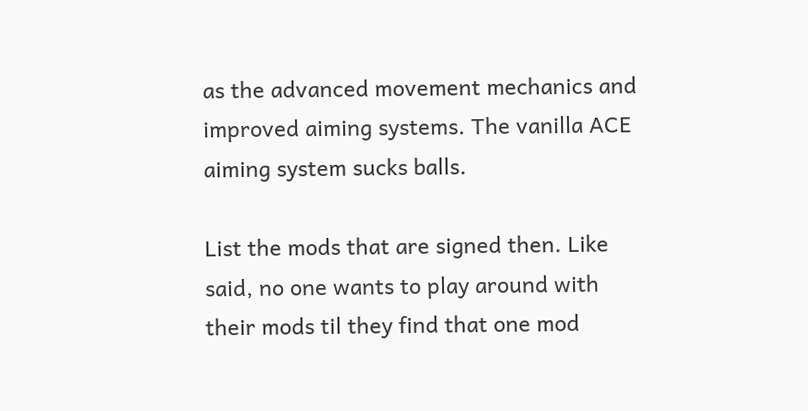as the advanced movement mechanics and improved aiming systems. The vanilla ACE aiming system sucks balls.

List the mods that are signed then. Like said, no one wants to play around with their mods til they find that one mod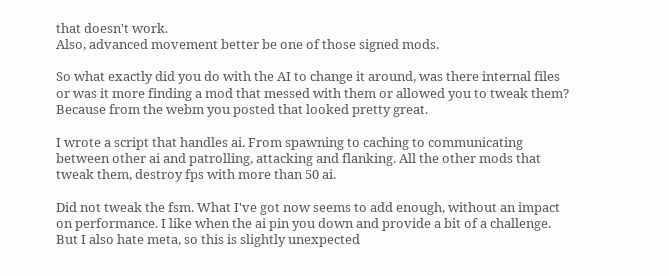that doesn't work.
Also, advanced movement better be one of those signed mods.

So what exactly did you do with the AI to change it around, was there internal files or was it more finding a mod that messed with them or allowed you to tweak them? Because from the webm you posted that looked pretty great.

I wrote a script that handles ai. From spawning to caching to communicating between other ai and patrolling, attacking and flanking. All the other mods that tweak them, destroy fps with more than 50 ai.

Did not tweak the fsm. What I've got now seems to add enough, without an impact on performance. I like when the ai pin you down and provide a bit of a challenge. But I also hate meta, so this is slightly unexpected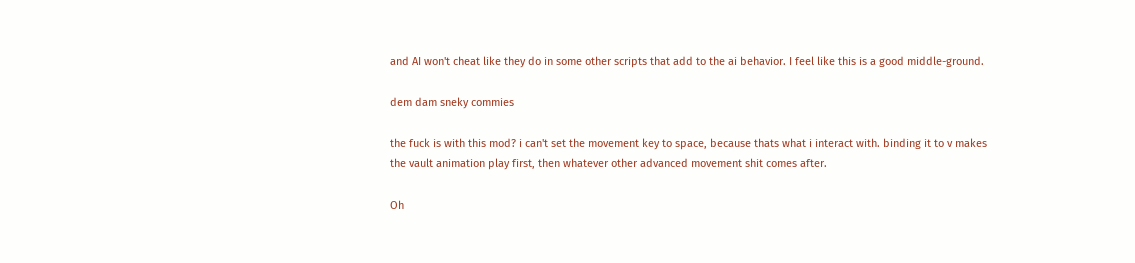and AI won't cheat like they do in some other scripts that add to the ai behavior. I feel like this is a good middle-ground.

dem dam sneky commies

the fuck is with this mod? i can't set the movement key to space, because thats what i interact with. binding it to v makes the vault animation play first, then whatever other advanced movement shit comes after.

Oh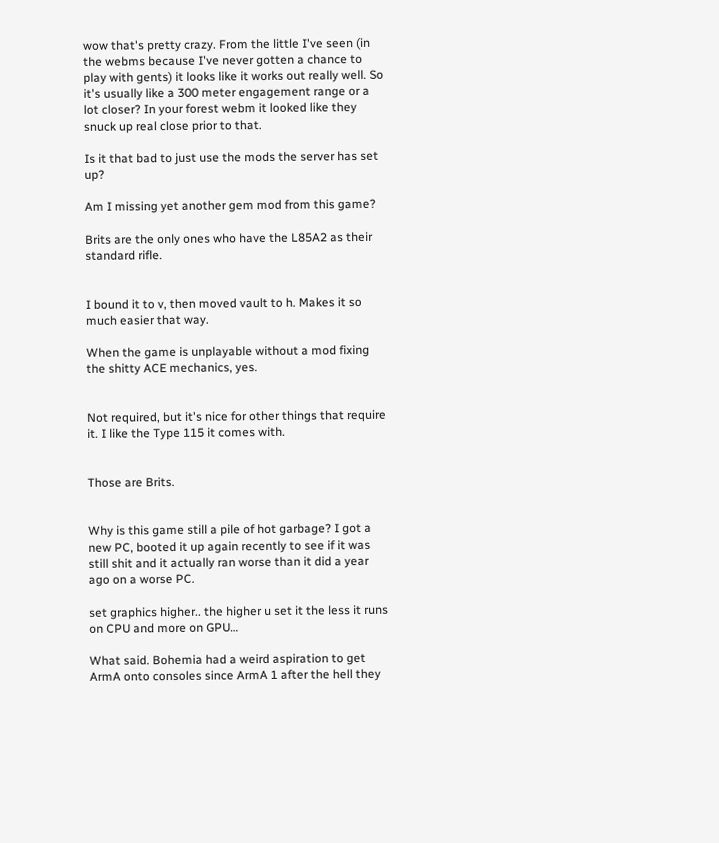wow that's pretty crazy. From the little I've seen (in the webms because I've never gotten a chance to play with gents) it looks like it works out really well. So it's usually like a 300 meter engagement range or a lot closer? In your forest webm it looked like they snuck up real close prior to that.

Is it that bad to just use the mods the server has set up?

Am I missing yet another gem mod from this game?

Brits are the only ones who have the L85A2 as their standard rifle.


I bound it to v, then moved vault to h. Makes it so much easier that way.

When the game is unplayable without a mod fixing the shitty ACE mechanics, yes.


Not required, but it's nice for other things that require it. I like the Type 115 it comes with.


Those are Brits.


Why is this game still a pile of hot garbage? I got a new PC, booted it up again recently to see if it was still shit and it actually ran worse than it did a year ago on a worse PC.

set graphics higher.. the higher u set it the less it runs on CPU and more on GPU…

What said. Bohemia had a weird aspiration to get ArmA onto consoles since ArmA 1 after the hell they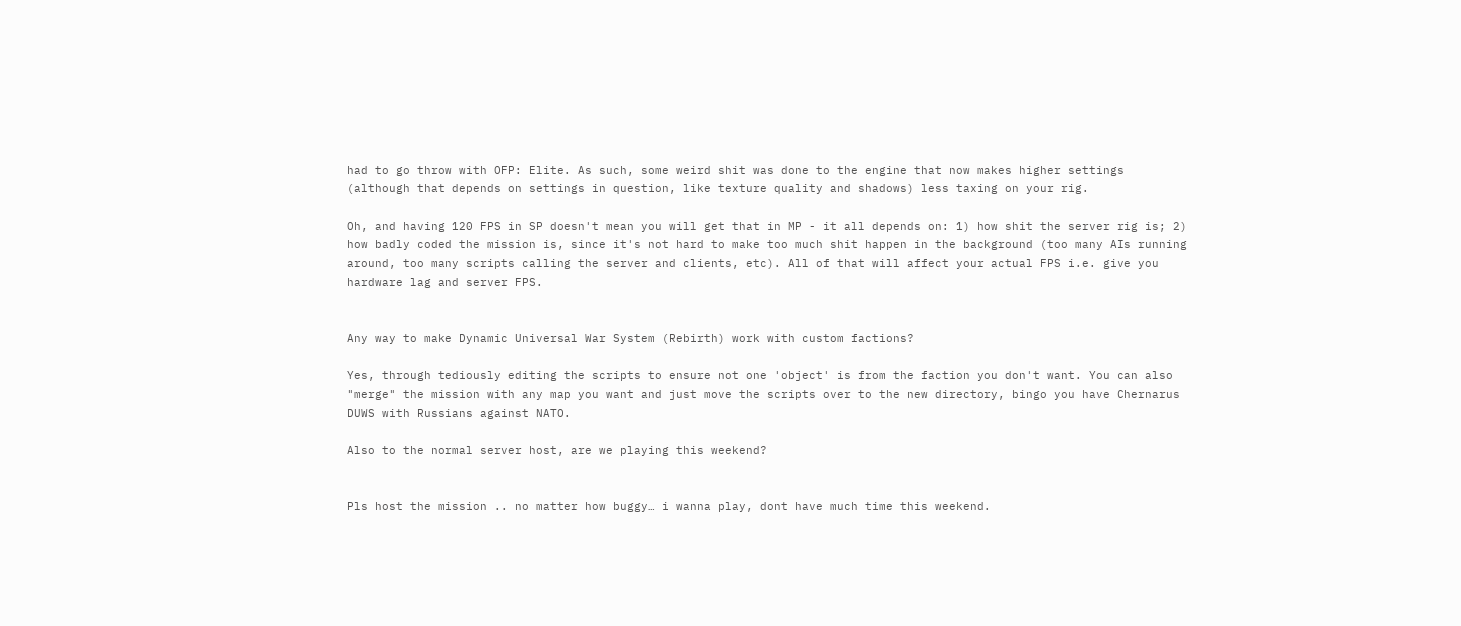had to go throw with OFP: Elite. As such, some weird shit was done to the engine that now makes higher settings (although that depends on settings in question, like texture quality and shadows) less taxing on your rig.

Oh, and having 120 FPS in SP doesn't mean you will get that in MP - it all depends on: 1) how shit the server rig is; 2) how badly coded the mission is, since it's not hard to make too much shit happen in the background (too many AIs running around, too many scripts calling the server and clients, etc). All of that will affect your actual FPS i.e. give you hardware lag and server FPS.


Any way to make Dynamic Universal War System (Rebirth) work with custom factions?

Yes, through tediously editing the scripts to ensure not one 'object' is from the faction you don't want. You can also "merge" the mission with any map you want and just move the scripts over to the new directory, bingo you have Chernarus DUWS with Russians against NATO.

Also to the normal server host, are we playing this weekend?


Pls host the mission .. no matter how buggy… i wanna play, dont have much time this weekend.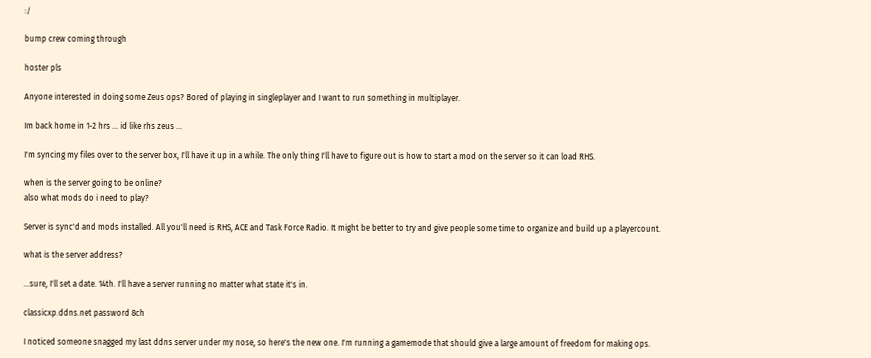:/

bump crew coming through

hoster pls

Anyone interested in doing some Zeus ops? Bored of playing in singleplayer and I want to run something in multiplayer.

Im back home in 1-2 hrs … id like rhs zeus …

I'm syncing my files over to the server box, I'll have it up in a while. The only thing I'll have to figure out is how to start a mod on the server so it can load RHS.

when is the server going to be online?
also what mods do i need to play?

Server is sync'd and mods installed. All you'll need is RHS, ACE and Task Force Radio. It might be better to try and give people some time to organize and build up a playercount.

what is the server address?

…sure, I'll set a date. 14th. I'll have a server running no matter what state it's in.

classicxp.ddns.net password 8ch

I noticed someone snagged my last ddns server under my nose, so here's the new one. I'm running a gamemode that should give a large amount of freedom for making ops.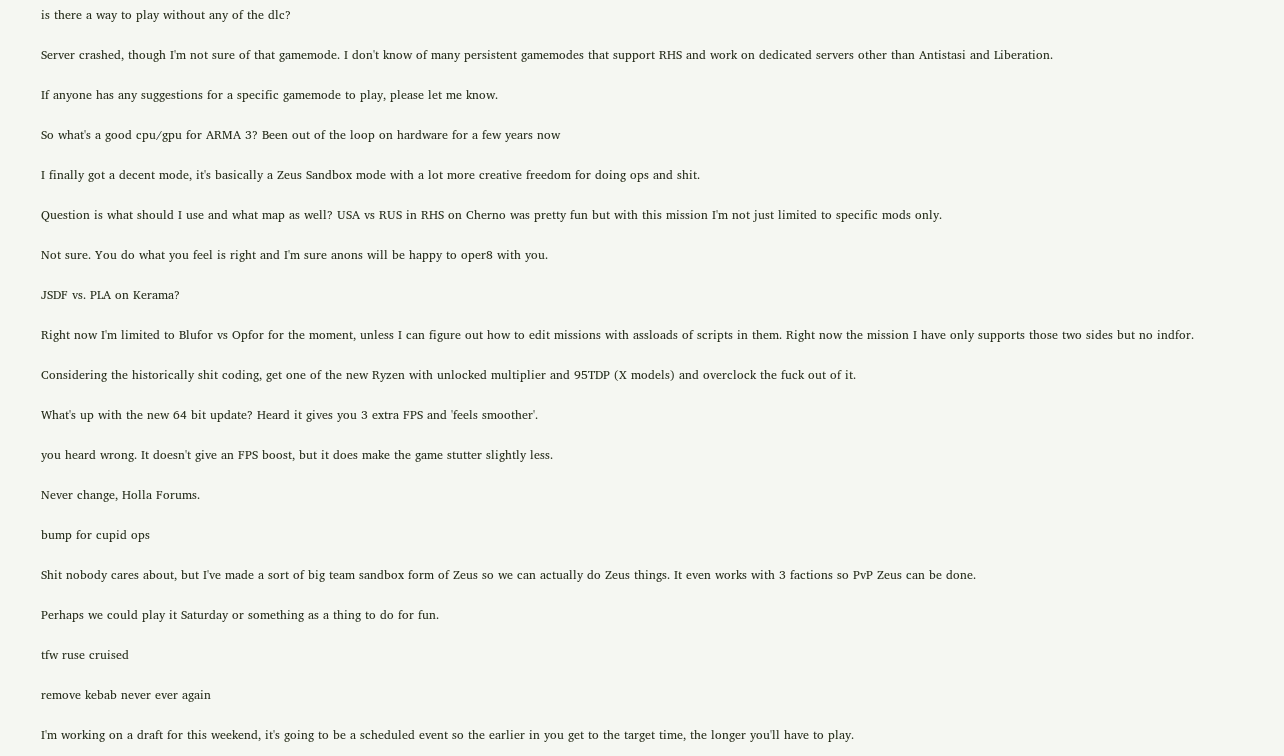is there a way to play without any of the dlc?

Server crashed, though I'm not sure of that gamemode. I don't know of many persistent gamemodes that support RHS and work on dedicated servers other than Antistasi and Liberation.

If anyone has any suggestions for a specific gamemode to play, please let me know.

So what's a good cpu/gpu for ARMA 3? Been out of the loop on hardware for a few years now

I finally got a decent mode, it's basically a Zeus Sandbox mode with a lot more creative freedom for doing ops and shit.

Question is what should I use and what map as well? USA vs RUS in RHS on Cherno was pretty fun but with this mission I'm not just limited to specific mods only.

Not sure. You do what you feel is right and I'm sure anons will be happy to oper8 with you.

JSDF vs. PLA on Kerama?

Right now I'm limited to Blufor vs Opfor for the moment, unless I can figure out how to edit missions with assloads of scripts in them. Right now the mission I have only supports those two sides but no indfor.

Considering the historically shit coding, get one of the new Ryzen with unlocked multiplier and 95TDP (X models) and overclock the fuck out of it.

What's up with the new 64 bit update? Heard it gives you 3 extra FPS and 'feels smoother'.

you heard wrong. It doesn't give an FPS boost, but it does make the game stutter slightly less.

Never change, Holla Forums.

bump for cupid ops

Shit nobody cares about, but I've made a sort of big team sandbox form of Zeus so we can actually do Zeus things. It even works with 3 factions so PvP Zeus can be done.

Perhaps we could play it Saturday or something as a thing to do for fun.

tfw ruse cruised

remove kebab never ever again

I'm working on a draft for this weekend, it's going to be a scheduled event so the earlier in you get to the target time, the longer you'll have to play.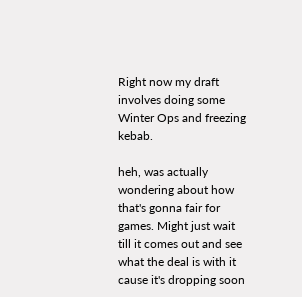Right now my draft involves doing some Winter Ops and freezing kebab.

heh, was actually wondering about how that's gonna fair for games. Might just wait till it comes out and see what the deal is with it cause it's dropping soon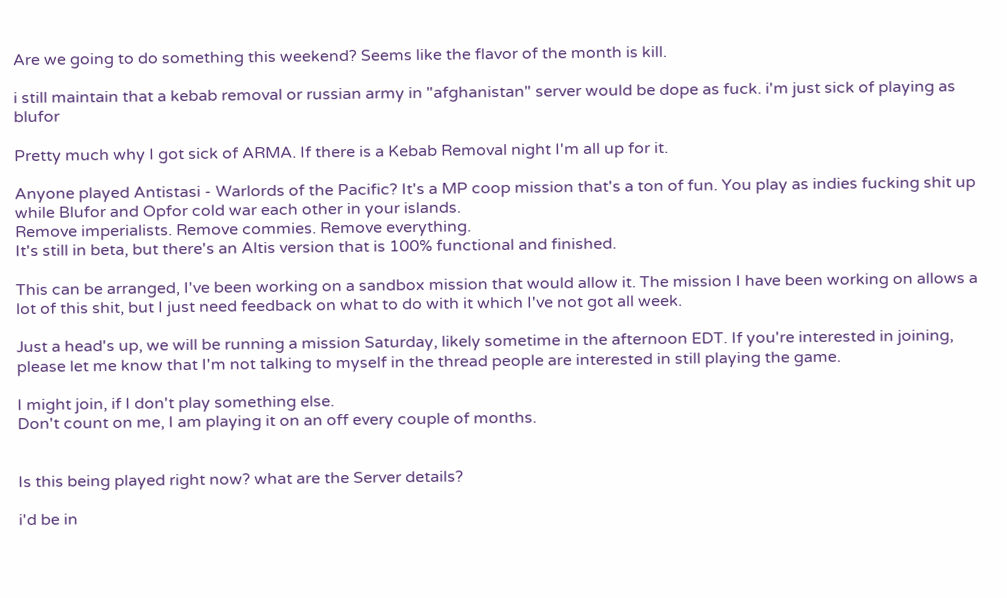Are we going to do something this weekend? Seems like the flavor of the month is kill.

i still maintain that a kebab removal or russian army in "afghanistan" server would be dope as fuck. i'm just sick of playing as blufor

Pretty much why I got sick of ARMA. If there is a Kebab Removal night I'm all up for it.

Anyone played Antistasi - Warlords of the Pacific? It's a MP coop mission that's a ton of fun. You play as indies fucking shit up while Blufor and Opfor cold war each other in your islands.
Remove imperialists. Remove commies. Remove everything.
It's still in beta, but there's an Altis version that is 100% functional and finished.

This can be arranged, I've been working on a sandbox mission that would allow it. The mission I have been working on allows a lot of this shit, but I just need feedback on what to do with it which I've not got all week.

Just a head's up, we will be running a mission Saturday, likely sometime in the afternoon EDT. If you're interested in joining, please let me know that I'm not talking to myself in the thread people are interested in still playing the game.

I might join, if I don't play something else.
Don't count on me, I am playing it on an off every couple of months.


Is this being played right now? what are the Server details?

i'd be in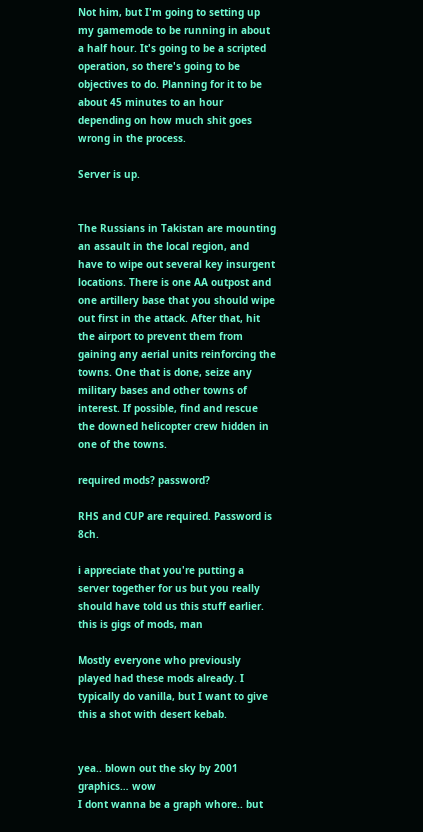Not him, but I'm going to setting up my gamemode to be running in about a half hour. It's going to be a scripted operation, so there's going to be objectives to do. Planning for it to be about 45 minutes to an hour depending on how much shit goes wrong in the process.

Server is up.


The Russians in Takistan are mounting an assault in the local region, and have to wipe out several key insurgent locations. There is one AA outpost and one artillery base that you should wipe out first in the attack. After that, hit the airport to prevent them from gaining any aerial units reinforcing the towns. One that is done, seize any military bases and other towns of interest. If possible, find and rescue the downed helicopter crew hidden in one of the towns.

required mods? password?

RHS and CUP are required. Password is 8ch.

i appreciate that you're putting a server together for us but you really should have told us this stuff earlier. this is gigs of mods, man

Mostly everyone who previously played had these mods already. I typically do vanilla, but I want to give this a shot with desert kebab.


yea.. blown out the sky by 2001 graphics… wow
I dont wanna be a graph whore.. but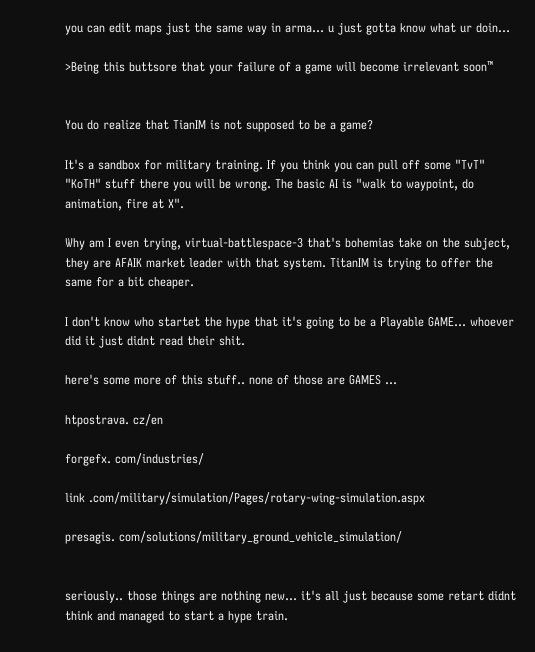you can edit maps just the same way in arma… u just gotta know what ur doin…

>Being this buttsore that your failure of a game will become irrelevant soon™


You do realize that TianIM is not supposed to be a game?

It's a sandbox for military training. If you think you can pull off some "TvT" "KoTH" stuff there you will be wrong. The basic AI is "walk to waypoint, do animation, fire at X".

Why am I even trying, virtual-battlespace-3 that's bohemias take on the subject, they are AFAIK market leader with that system. TitanIM is trying to offer the same for a bit cheaper.

I don't know who startet the hype that it's going to be a Playable GAME… whoever did it just didnt read their shit.

here's some more of this stuff.. none of those are GAMES …

htpostrava. cz/en

forgefx. com/industries/

link .com/military/simulation/Pages/rotary-wing-simulation.aspx

presagis. com/solutions/military_ground_vehicle_simulation/


seriously.. those things are nothing new… it's all just because some retart didnt think and managed to start a hype train.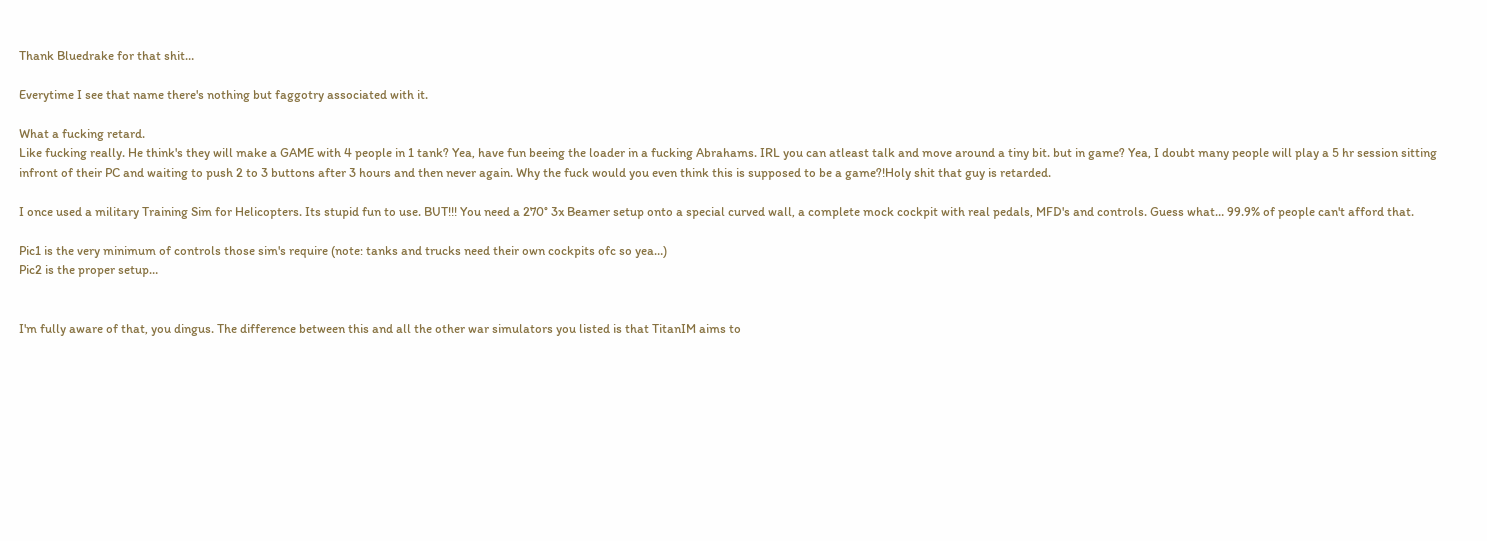Thank Bluedrake for that shit…

Everytime I see that name there's nothing but faggotry associated with it.

What a fucking retard.
Like fucking really. He think's they will make a GAME with 4 people in 1 tank? Yea, have fun beeing the loader in a fucking Abrahams. IRL you can atleast talk and move around a tiny bit. but in game? Yea, I doubt many people will play a 5 hr session sitting infront of their PC and waiting to push 2 to 3 buttons after 3 hours and then never again. Why the fuck would you even think this is supposed to be a game?!Holy shit that guy is retarded.

I once used a military Training Sim for Helicopters. Its stupid fun to use. BUT!!! You need a 270° 3x Beamer setup onto a special curved wall, a complete mock cockpit with real pedals, MFD's and controls. Guess what… 99.9% of people can't afford that.

Pic1 is the very minimum of controls those sim's require (note: tanks and trucks need their own cockpits ofc so yea…)
Pic2 is the proper setup…


I'm fully aware of that, you dingus. The difference between this and all the other war simulators you listed is that TitanIM aims to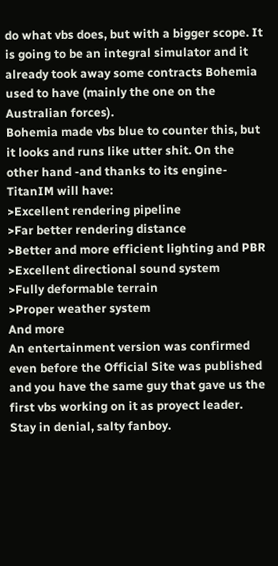do what vbs does, but with a bigger scope. It is going to be an integral simulator and it already took away some contracts Bohemia used to have (mainly the one on the Australian forces).
Bohemia made vbs blue to counter this, but it looks and runs like utter shit. On the other hand -and thanks to its engine- TitanIM will have:
>Excellent rendering pipeline
>Far better rendering distance
>Better and more efficient lighting and PBR
>Excellent directional sound system
>Fully deformable terrain
>Proper weather system
And more
An entertainment version was confirmed even before the Official Site was published and you have the same guy that gave us the first vbs working on it as proyect leader.
Stay in denial, salty fanboy.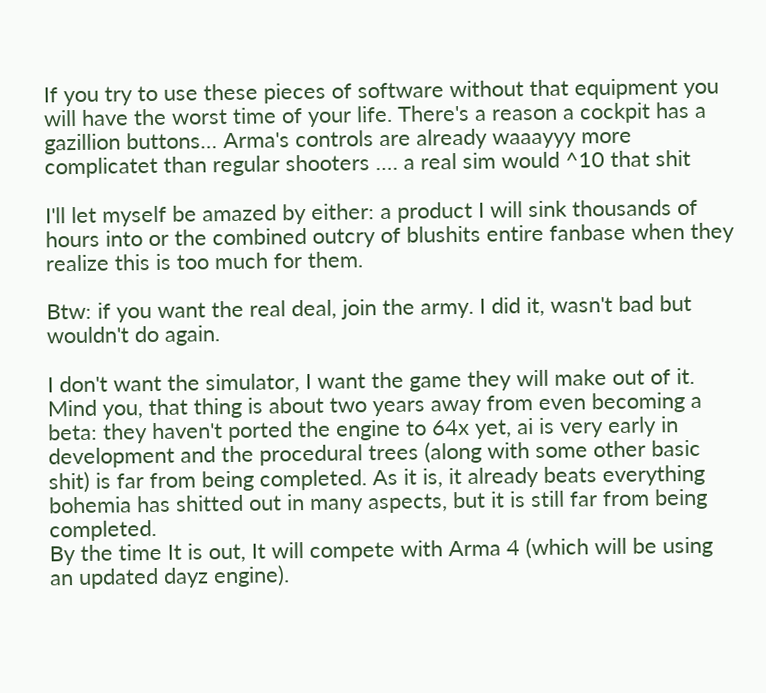If you try to use these pieces of software without that equipment you will have the worst time of your life. There's a reason a cockpit has a gazillion buttons… Arma's controls are already waaayyy more complicatet than regular shooters …. a real sim would ^10 that shit

I'll let myself be amazed by either: a product I will sink thousands of hours into or the combined outcry of blushits entire fanbase when they realize this is too much for them.

Btw: if you want the real deal, join the army. I did it, wasn't bad but wouldn't do again.

I don't want the simulator, I want the game they will make out of it. Mind you, that thing is about two years away from even becoming a beta: they haven't ported the engine to 64x yet, ai is very early in development and the procedural trees (along with some other basic shit) is far from being completed. As it is, it already beats everything bohemia has shitted out in many aspects, but it is still far from being completed.
By the time It is out, It will compete with Arma 4 (which will be using an updated dayz engine).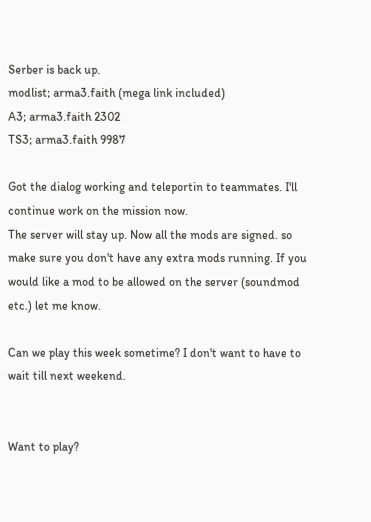Serber is back up.
modlist; arma3.faith (mega link included)
A3; arma3.faith 2302
TS3; arma3.faith 9987

Got the dialog working and teleportin to teammates. I'll continue work on the mission now.
The server will stay up. Now all the mods are signed. so make sure you don't have any extra mods running. If you would like a mod to be allowed on the server (soundmod etc.) let me know.

Can we play this week sometime? I don't want to have to wait till next weekend.


Want to play?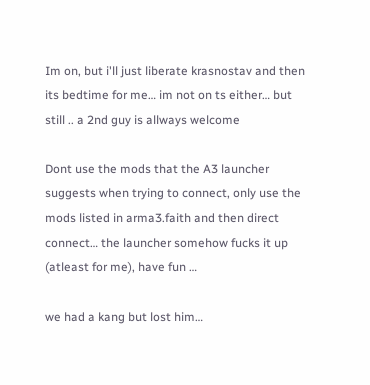Im on, but i'll just liberate krasnostav and then its bedtime for me… im not on ts either… but still .. a 2nd guy is allways welcome

Dont use the mods that the A3 launcher suggests when trying to connect, only use the mods listed in arma3.faith and then direct connect… the launcher somehow fucks it up (atleast for me), have fun …

we had a kang but lost him…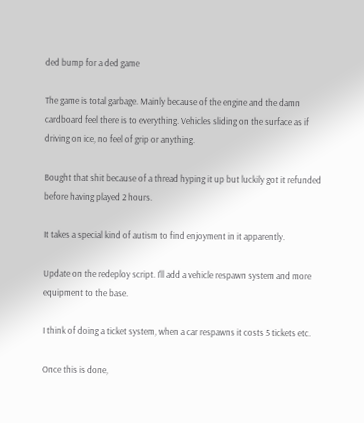ded bump for a ded game

The game is total garbage. Mainly because of the engine and the damn cardboard feel there is to everything. Vehicles sliding on the surface as if driving on ice, no feel of grip or anything.

Bought that shit because of a thread hyping it up but luckily got it refunded before having played 2 hours.

It takes a special kind of autism to find enjoyment in it apparently.

Update on the redeploy script. I'll add a vehicle respawn system and more equipment to the base.

I think of doing a ticket system, when a car respawns it costs 5 tickets etc.

Once this is done,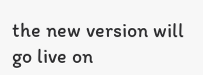the new version will go live on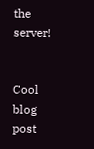the server!


Cool blog post